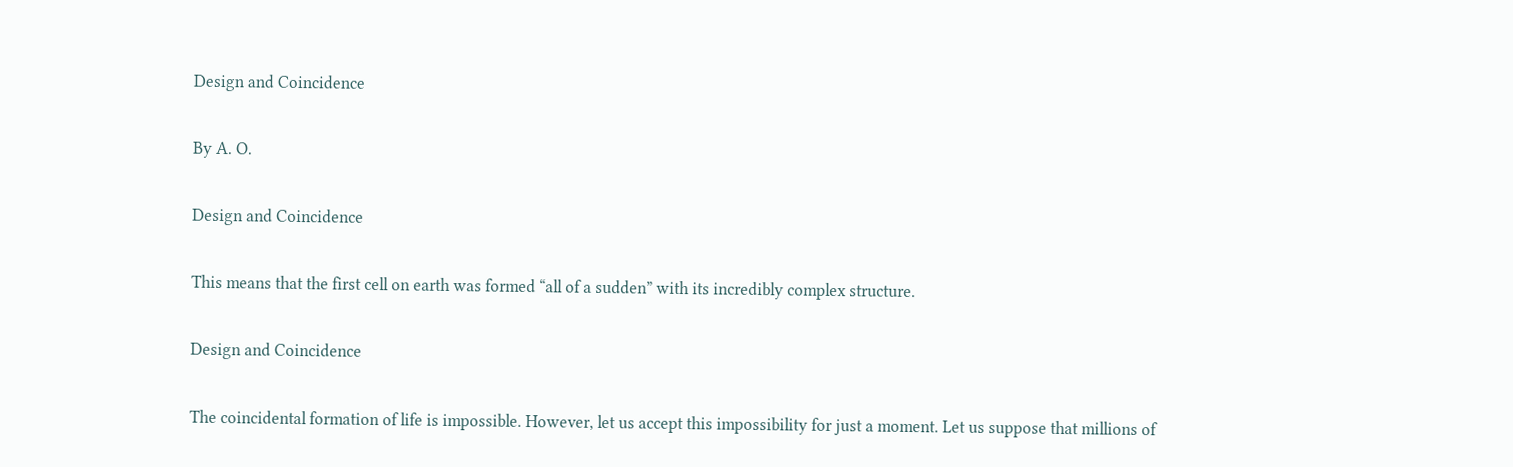Design and Coincidence

By A. O.

Design and Coincidence

This means that the first cell on earth was formed “all of a sudden” with its incredibly complex structure.

Design and Coincidence

The coincidental formation of life is impossible. However, let us accept this impossibility for just a moment. Let us suppose that millions of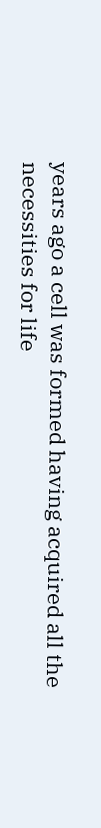years ago a cell was formed having acquired all the necessities for life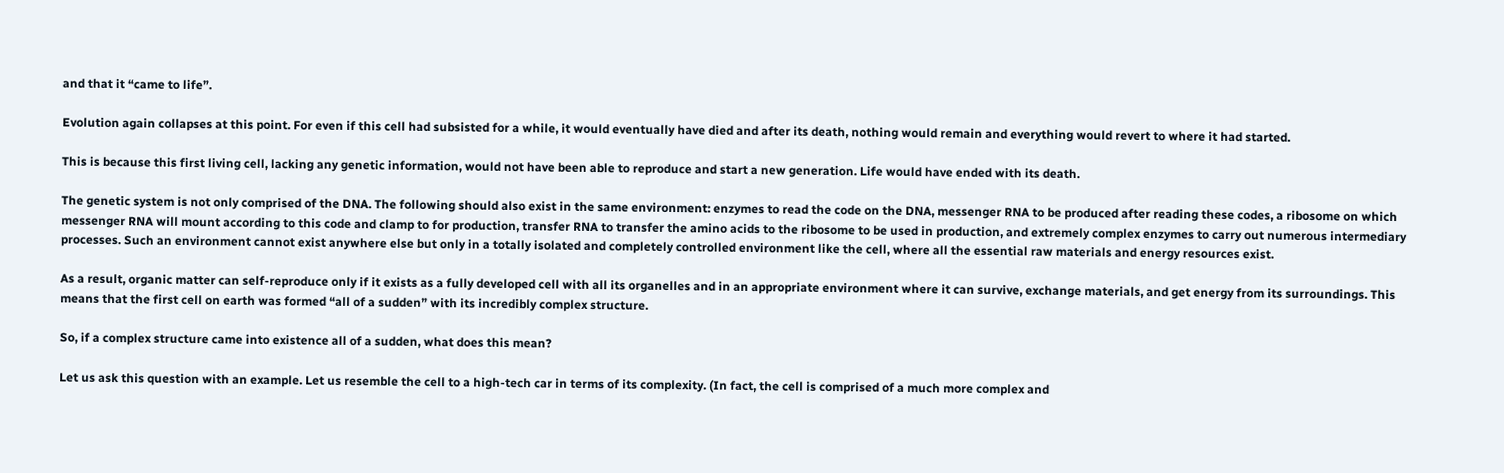and that it “came to life”.

Evolution again collapses at this point. For even if this cell had subsisted for a while, it would eventually have died and after its death, nothing would remain and everything would revert to where it had started.

This is because this first living cell, lacking any genetic information, would not have been able to reproduce and start a new generation. Life would have ended with its death.

The genetic system is not only comprised of the DNA. The following should also exist in the same environment: enzymes to read the code on the DNA, messenger RNA to be produced after reading these codes, a ribosome on which messenger RNA will mount according to this code and clamp to for production, transfer RNA to transfer the amino acids to the ribosome to be used in production, and extremely complex enzymes to carry out numerous intermediary processes. Such an environment cannot exist anywhere else but only in a totally isolated and completely controlled environment like the cell, where all the essential raw materials and energy resources exist.

As a result, organic matter can self-reproduce only if it exists as a fully developed cell with all its organelles and in an appropriate environment where it can survive, exchange materials, and get energy from its surroundings. This means that the first cell on earth was formed “all of a sudden” with its incredibly complex structure.

So, if a complex structure came into existence all of a sudden, what does this mean?

Let us ask this question with an example. Let us resemble the cell to a high-tech car in terms of its complexity. (In fact, the cell is comprised of a much more complex and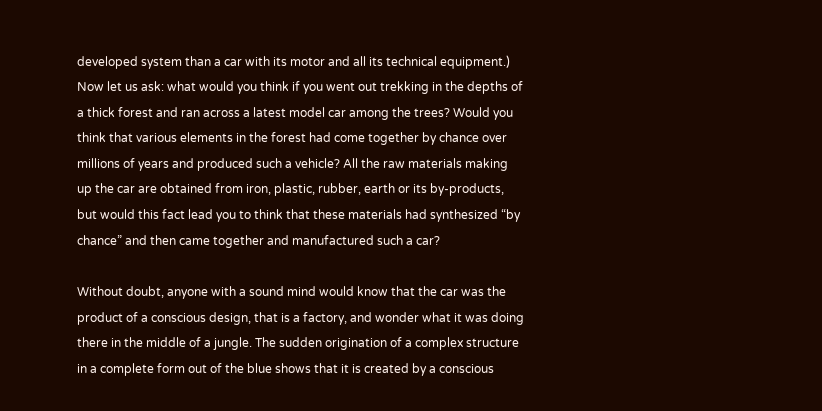developed system than a car with its motor and all its technical equipment.) Now let us ask: what would you think if you went out trekking in the depths of a thick forest and ran across a latest model car among the trees? Would you think that various elements in the forest had come together by chance over millions of years and produced such a vehicle? All the raw materials making up the car are obtained from iron, plastic, rubber, earth or its by-products, but would this fact lead you to think that these materials had synthesized “by chance” and then came together and manufactured such a car?

Without doubt, anyone with a sound mind would know that the car was the product of a conscious design, that is a factory, and wonder what it was doing there in the middle of a jungle. The sudden origination of a complex structure in a complete form out of the blue shows that it is created by a conscious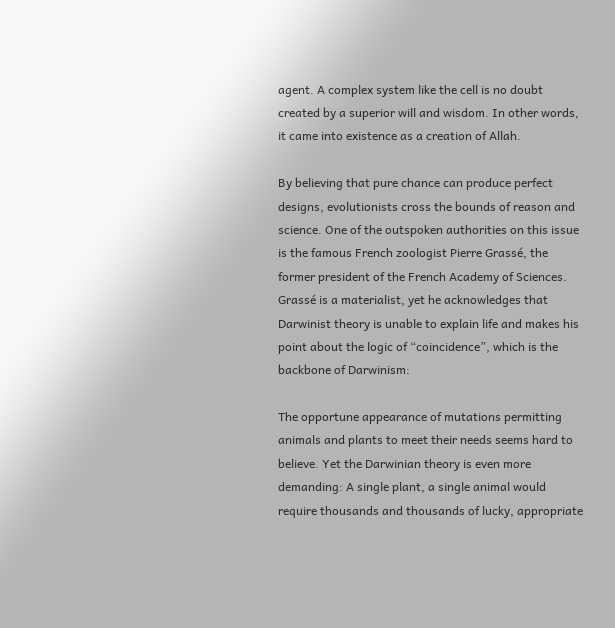agent. A complex system like the cell is no doubt created by a superior will and wisdom. In other words, it came into existence as a creation of Allah.

By believing that pure chance can produce perfect designs, evolutionists cross the bounds of reason and science. One of the outspoken authorities on this issue is the famous French zoologist Pierre Grassé, the former president of the French Academy of Sciences. Grassé is a materialist, yet he acknowledges that Darwinist theory is unable to explain life and makes his point about the logic of “coincidence”, which is the backbone of Darwinism:

The opportune appearance of mutations permitting animals and plants to meet their needs seems hard to believe. Yet the Darwinian theory is even more demanding: A single plant, a single animal would require thousands and thousands of lucky, appropriate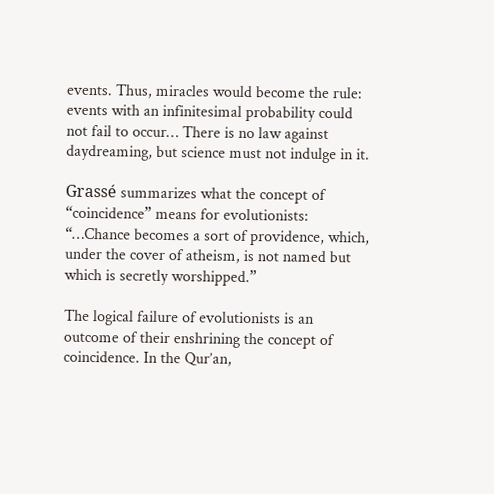events. Thus, miracles would become the rule: events with an infinitesimal probability could not fail to occur… There is no law against daydreaming, but science must not indulge in it.

Grassé summarizes what the concept of “coincidence” means for evolutionists: “…Chance becomes a sort of providence, which, under the cover of atheism, is not named but which is secretly worshipped.”

The logical failure of evolutionists is an outcome of their enshrining the concept of coincidence. In the Qur’an,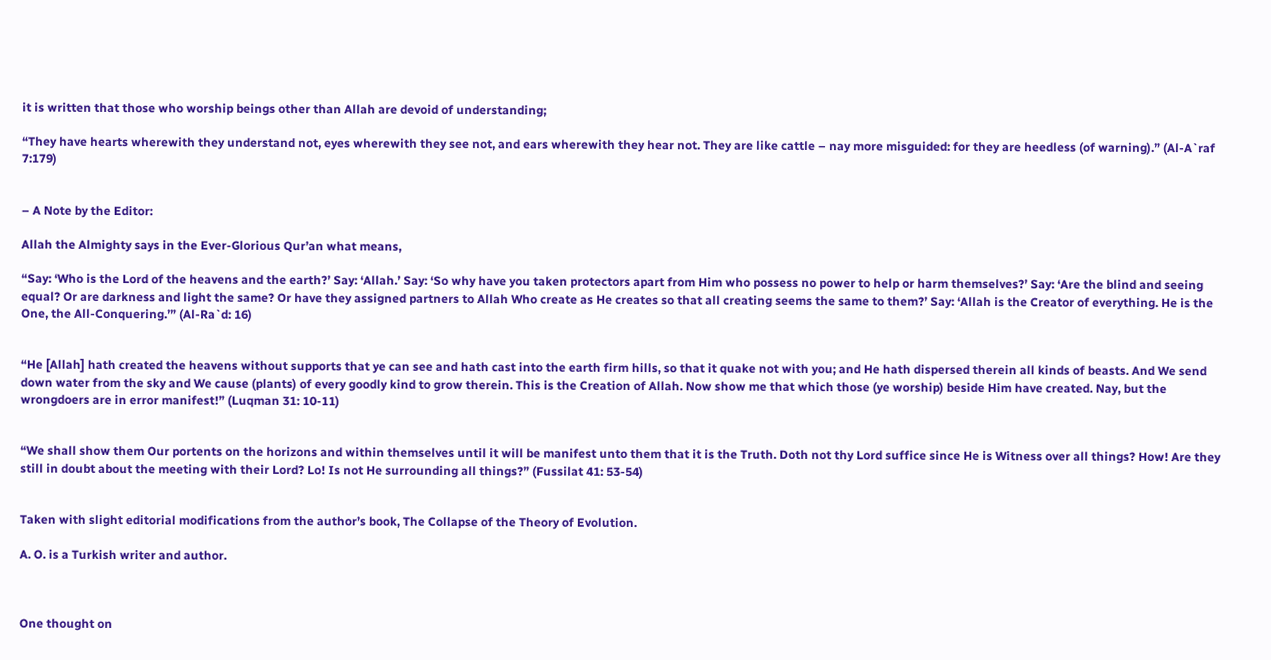it is written that those who worship beings other than Allah are devoid of understanding;

“They have hearts wherewith they understand not, eyes wherewith they see not, and ears wherewith they hear not. They are like cattle – nay more misguided: for they are heedless (of warning).” (Al-A`raf 7:179)


– A Note by the Editor:

Allah the Almighty says in the Ever-Glorious Qur’an what means,

“Say: ‘Who is the Lord of the heavens and the earth?’ Say: ‘Allah.’ Say: ‘So why have you taken protectors apart from Him who possess no power to help or harm themselves?’ Say: ‘Are the blind and seeing equal? Or are darkness and light the same? Or have they assigned partners to Allah Who create as He creates so that all creating seems the same to them?’ Say: ‘Allah is the Creator of everything. He is the One, the All-Conquering.’” (Al-Ra`d: 16)


“He [Allah] hath created the heavens without supports that ye can see and hath cast into the earth firm hills, so that it quake not with you; and He hath dispersed therein all kinds of beasts. And We send down water from the sky and We cause (plants) of every goodly kind to grow therein. This is the Creation of Allah. Now show me that which those (ye worship) beside Him have created. Nay, but the wrongdoers are in error manifest!” (Luqman 31: 10-11)


“We shall show them Our portents on the horizons and within themselves until it will be manifest unto them that it is the Truth. Doth not thy Lord suffice since He is Witness over all things? How! Are they still in doubt about the meeting with their Lord? Lo! Is not He surrounding all things?” (Fussilat 41: 53-54)


Taken with slight editorial modifications from the author’s book, The Collapse of the Theory of Evolution.

A. O. is a Turkish writer and author.



One thought on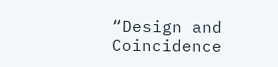“Design and Coincidence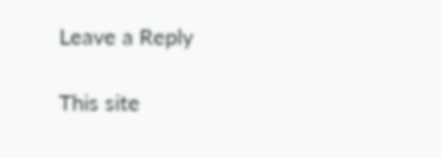Leave a Reply

This site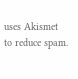uses Akismet to reduce spam.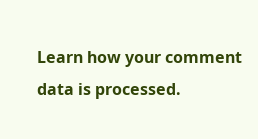Learn how your comment data is processed.